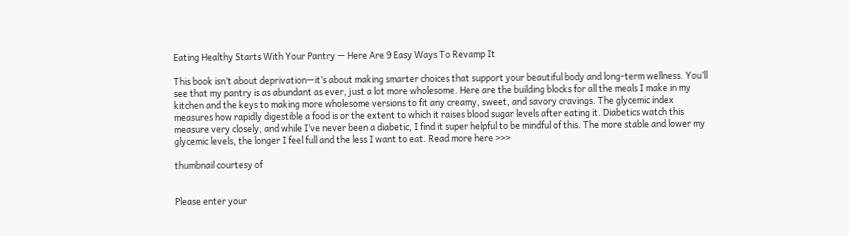Eating Healthy Starts With Your Pantry — Here Are 9 Easy Ways To Revamp It

This book isn’t about deprivation—it’s about making smarter choices that support your beautiful body and long-term wellness. You’ll see that my pantry is as abundant as ever, just a lot more wholesome. Here are the building blocks for all the meals I make in my kitchen and the keys to making more wholesome versions to fit any creamy, sweet, and savory cravings. The glycemic index measures how rapidly digestible a food is or the extent to which it raises blood sugar levels after eating it. Diabetics watch this measure very closely, and while I’ve never been a diabetic, I find it super helpful to be mindful of this. The more stable and lower my glycemic levels, the longer I feel full and the less I want to eat. Read more here >>>

thumbnail courtesy of


Please enter your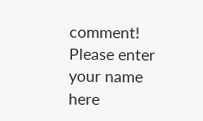comment!
Please enter your name here